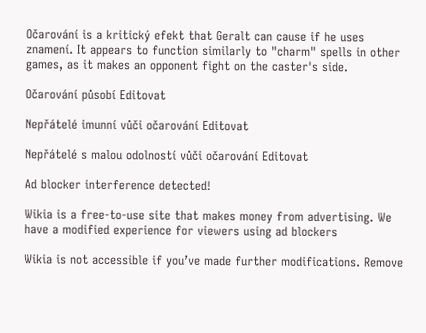Očarování is a kritický efekt that Geralt can cause if he uses znamení. It appears to function similarly to "charm" spells in other games, as it makes an opponent fight on the caster's side.

Očarování působí Editovat

Nepřátelé imunní vůči očarování Editovat

Nepřátelé s malou odolností vůči očarování Editovat

Ad blocker interference detected!

Wikia is a free-to-use site that makes money from advertising. We have a modified experience for viewers using ad blockers

Wikia is not accessible if you’ve made further modifications. Remove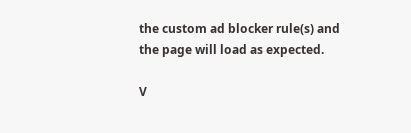the custom ad blocker rule(s) and the page will load as expected.

V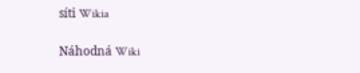síti Wikia

Náhodná Wiki